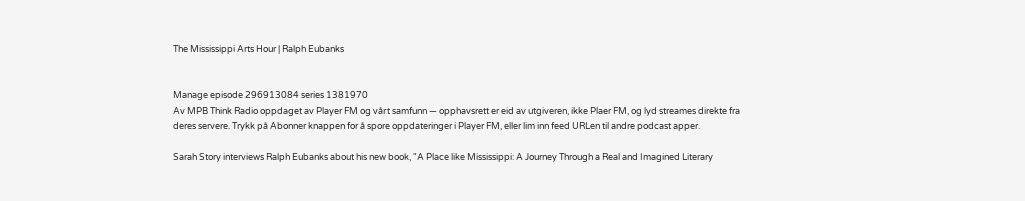The Mississippi Arts Hour | Ralph Eubanks


Manage episode 296913084 series 1381970
Av MPB Think Radio oppdaget av Player FM og vårt samfunn — opphavsrett er eid av utgiveren, ikke Plaer FM, og lyd streames direkte fra deres servere. Trykk på Abonner knappen for å spore oppdateringer i Player FM, eller lim inn feed URLen til andre podcast apper.

Sarah Story interviews Ralph Eubanks about his new book, "A Place like Mississippi: A Journey Through a Real and Imagined Literary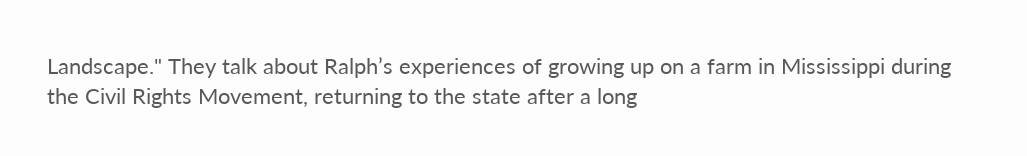Landscape." They talk about Ralph’s experiences of growing up on a farm in Mississippi during the Civil Rights Movement, returning to the state after a long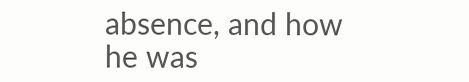absence, and how he was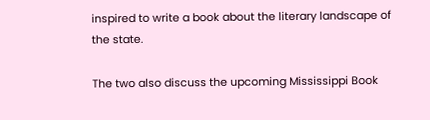inspired to write a book about the literary landscape of the state.

The two also discuss the upcoming Mississippi Book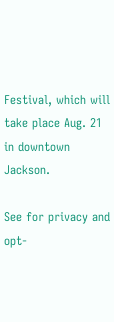Festival, which will take place Aug. 21 in downtown Jackson.

See for privacy and opt-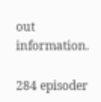out information.

284 episoder